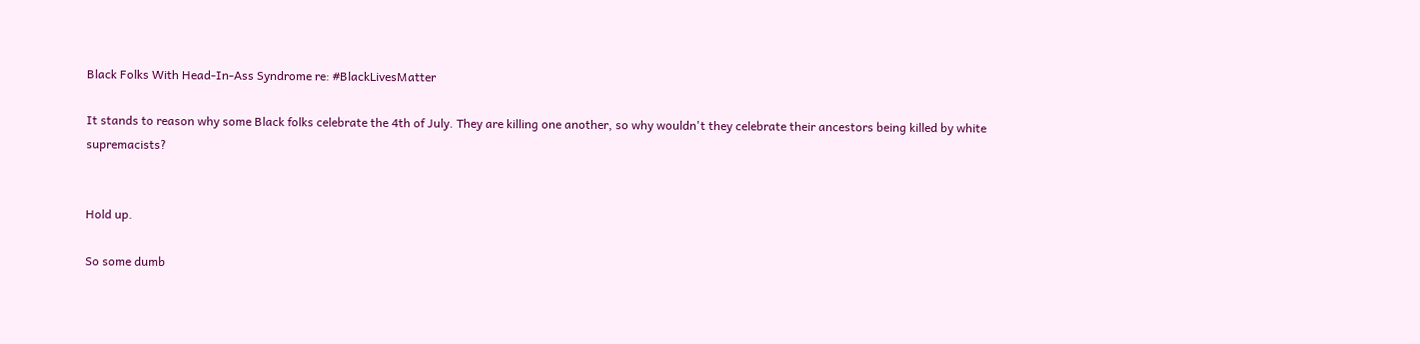Black Folks With Head-In-Ass Syndrome re: #BlackLivesMatter

It stands to reason why some Black folks celebrate the 4th of July. They are killing one another, so why wouldn't they celebrate their ancestors being killed by white supremacists?


Hold up.

So some dumb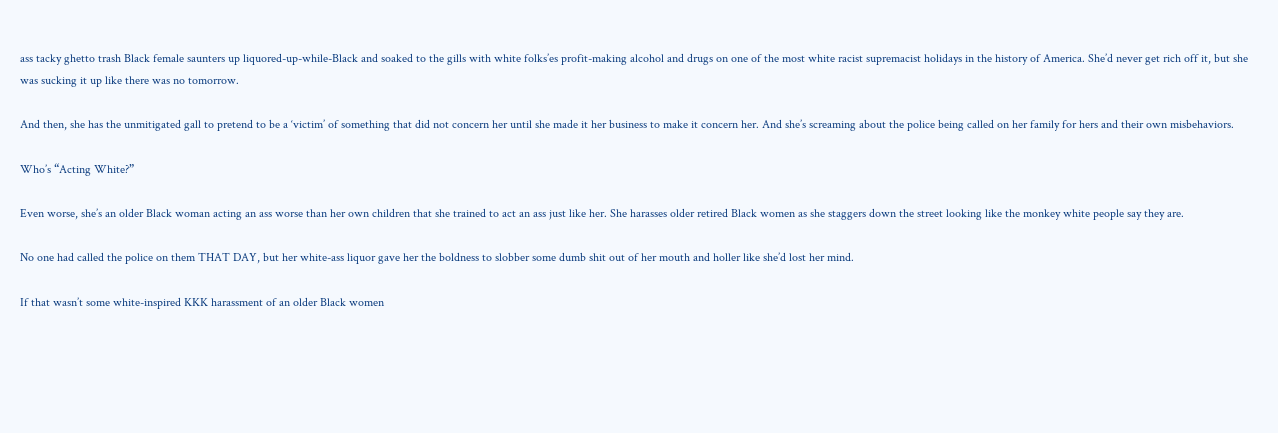ass tacky ghetto trash Black female saunters up liquored-up-while-Black and soaked to the gills with white folks’es profit-making alcohol and drugs on one of the most white racist supremacist holidays in the history of America. She’d never get rich off it, but she was sucking it up like there was no tomorrow.

And then, she has the unmitigated gall to pretend to be a ‘victim’ of something that did not concern her until she made it her business to make it concern her. And she’s screaming about the police being called on her family for hers and their own misbehaviors.

Who’s “Acting White?”

Even worse, she’s an older Black woman acting an ass worse than her own children that she trained to act an ass just like her. She harasses older retired Black women as she staggers down the street looking like the monkey white people say they are.

No one had called the police on them THAT DAY, but her white-ass liquor gave her the boldness to slobber some dumb shit out of her mouth and holler like she’d lost her mind.

If that wasn’t some white-inspired KKK harassment of an older Black women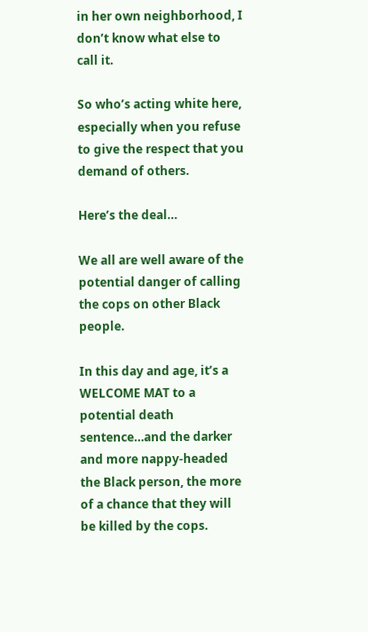in her own neighborhood, I don’t know what else to call it.

So who’s acting white here, especially when you refuse to give the respect that you demand of others.

Here’s the deal…

We all are well aware of the potential danger of calling the cops on other Black people.

In this day and age, it’s a WELCOME MAT to a potential death sentence…and the darker and more nappy-headed the Black person, the more of a chance that they will be killed by the cops.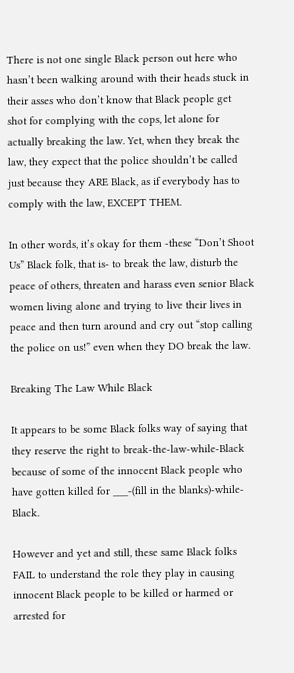There is not one single Black person out here who hasn’t been walking around with their heads stuck in their asses who don’t know that Black people get shot for complying with the cops, let alone for actually breaking the law. Yet, when they break the law, they expect that the police shouldn’t be called just because they ARE Black, as if everybody has to comply with the law, EXCEPT THEM.

In other words, it’s okay for them -these “Don’t Shoot Us” Black folk, that is- to break the law, disturb the peace of others, threaten and harass even senior Black women living alone and trying to live their lives in peace and then turn around and cry out “stop calling the police on us!” even when they DO break the law.

Breaking The Law While Black

It appears to be some Black folks way of saying that they reserve the right to break-the-law-while-Black because of some of the innocent Black people who have gotten killed for ___-(fill in the blanks)-while-Black.

However and yet and still, these same Black folks FAIL to understand the role they play in causing innocent Black people to be killed or harmed or arrested for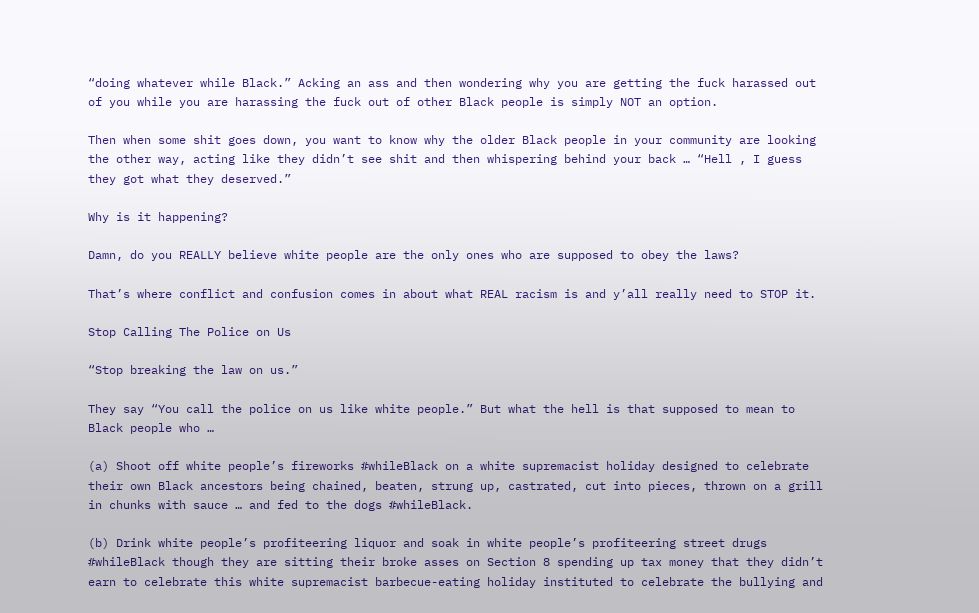“doing whatever while Black.” Acking an ass and then wondering why you are getting the fuck harassed out of you while you are harassing the fuck out of other Black people is simply NOT an option.

Then when some shit goes down, you want to know why the older Black people in your community are looking the other way, acting like they didn’t see shit and then whispering behind your back … “Hell , I guess they got what they deserved.”

Why is it happening?

Damn, do you REALLY believe white people are the only ones who are supposed to obey the laws?

That’s where conflict and confusion comes in about what REAL racism is and y’all really need to STOP it.

Stop Calling The Police on Us

“Stop breaking the law on us.”

They say “You call the police on us like white people.” But what the hell is that supposed to mean to Black people who …

(a) Shoot off white people’s fireworks #whileBlack on a white supremacist holiday designed to celebrate their own Black ancestors being chained, beaten, strung up, castrated, cut into pieces, thrown on a grill in chunks with sauce … and fed to the dogs #whileBlack.

(b) Drink white people’s profiteering liquor and soak in white people’s profiteering street drugs #whileBlack though they are sitting their broke asses on Section 8 spending up tax money that they didn’t earn to celebrate this white supremacist barbecue-eating holiday instituted to celebrate the bullying and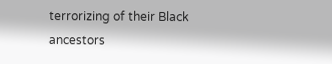terrorizing of their Black ancestors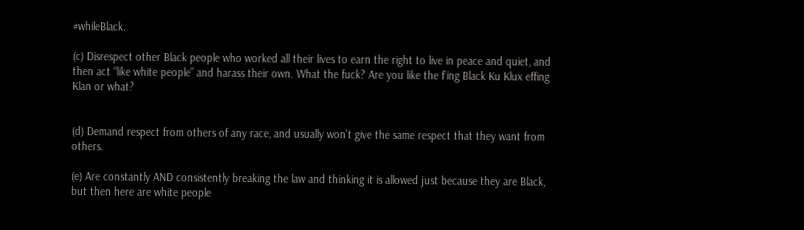#whileBlack.

(c) Disrespect other Black people who worked all their lives to earn the right to live in peace and quiet, and then act “like white people” and harass their own. What the fuck? Are you like the f’ing Black Ku Klux effing Klan or what?


(d) Demand respect from others of any race, and usually won’t give the same respect that they want from others.

(e) Are constantly AND consistently breaking the law and thinking it is allowed just because they are Black, but then here are white people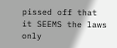pissed off that it SEEMS the laws only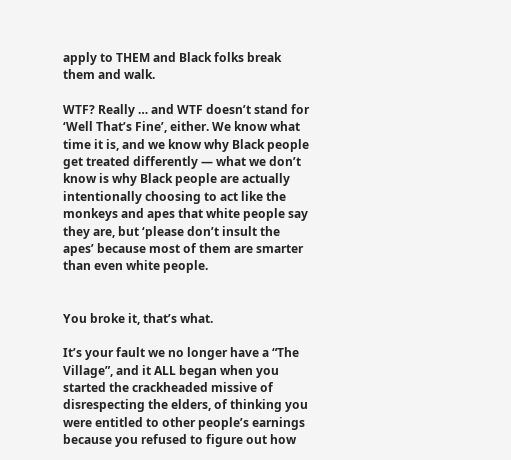apply to THEM and Black folks break them and walk.

WTF? Really … and WTF doesn’t stand for ‘Well That’s Fine’, either. We know what time it is, and we know why Black people get treated differently — what we don’t know is why Black people are actually intentionally choosing to act like the monkeys and apes that white people say they are, but ‘please don’t insult the apes’ because most of them are smarter than even white people.


You broke it, that’s what.

It’s your fault we no longer have a “The Village”, and it ALL began when you started the crackheaded missive of disrespecting the elders, of thinking you were entitled to other people’s earnings because you refused to figure out how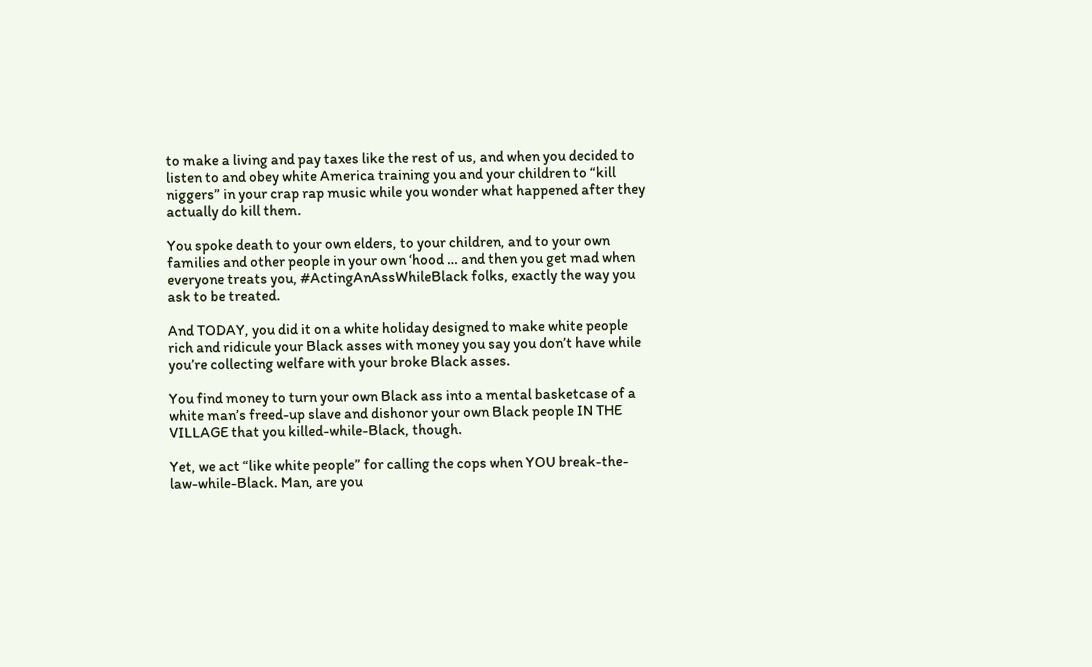to make a living and pay taxes like the rest of us, and when you decided to listen to and obey white America training you and your children to “kill niggers” in your crap rap music while you wonder what happened after they actually do kill them.

You spoke death to your own elders, to your children, and to your own families and other people in your own ‘hood … and then you get mad when everyone treats you, #ActingAnAssWhileBlack folks, exactly the way you ask to be treated.

And TODAY, you did it on a white holiday designed to make white people rich and ridicule your Black asses with money you say you don’t have while you’re collecting welfare with your broke Black asses.

You find money to turn your own Black ass into a mental basketcase of a white man’s freed-up slave and dishonor your own Black people IN THE VILLAGE that you killed-while-Black, though.

Yet, we act “like white people” for calling the cops when YOU break-the-law-while-Black. Man, are you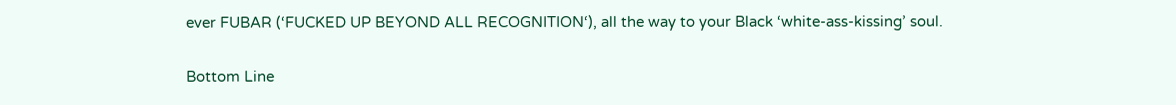ever FUBAR (‘FUCKED UP BEYOND ALL RECOGNITION‘), all the way to your Black ‘white-ass-kissing’ soul.

Bottom Line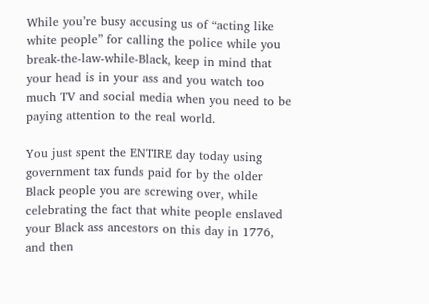While you’re busy accusing us of “acting like white people” for calling the police while you break-the-law-while-Black, keep in mind that your head is in your ass and you watch too much TV and social media when you need to be paying attention to the real world.

You just spent the ENTIRE day today using government tax funds paid for by the older Black people you are screwing over, while celebrating the fact that white people enslaved your Black ass ancestors on this day in 1776, and then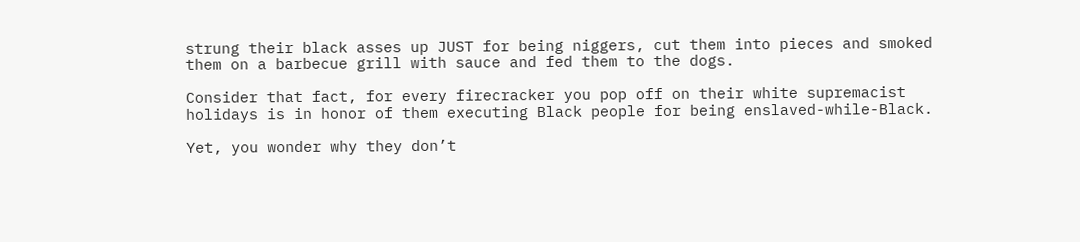strung their black asses up JUST for being niggers, cut them into pieces and smoked them on a barbecue grill with sauce and fed them to the dogs.

Consider that fact, for every firecracker you pop off on their white supremacist holidays is in honor of them executing Black people for being enslaved-while-Black.

Yet, you wonder why they don’t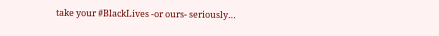take your #BlackLives -or ours- seriously…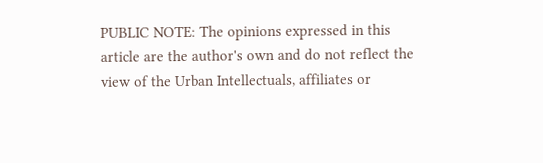PUBLIC NOTE: The opinions expressed in this article are the author's own and do not reflect the view of the Urban Intellectuals, affiliates or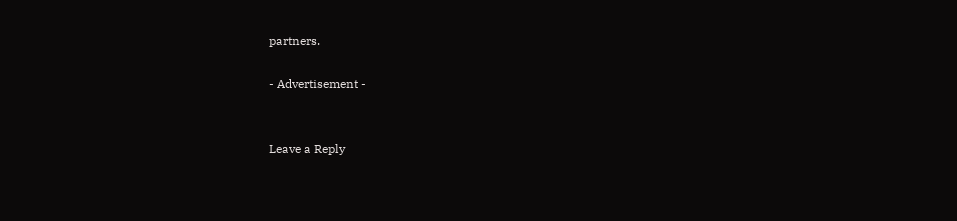partners.

- Advertisement -


Leave a Reply